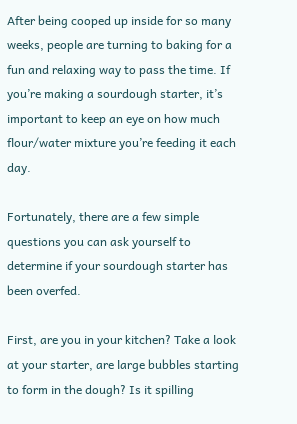After being cooped up inside for so many weeks, people are turning to baking for a fun and relaxing way to pass the time. If you’re making a sourdough starter, it’s important to keep an eye on how much flour/water mixture you’re feeding it each day.

Fortunately, there are a few simple questions you can ask yourself to determine if your sourdough starter has been overfed.

First, are you in your kitchen? Take a look at your starter, are large bubbles starting to form in the dough? Is it spilling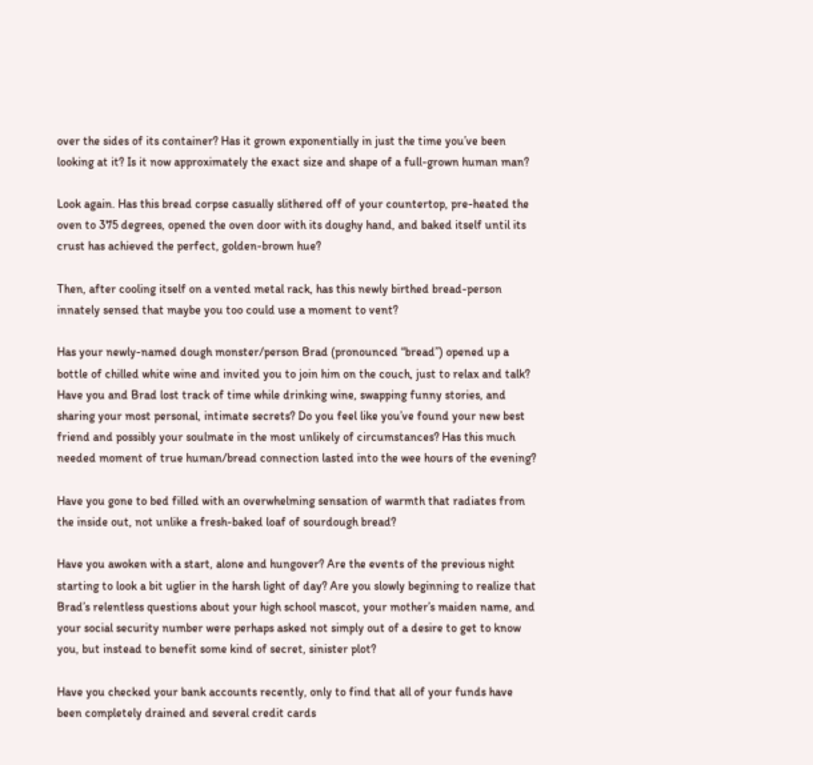over the sides of its container? Has it grown exponentially in just the time you’ve been looking at it? Is it now approximately the exact size and shape of a full-grown human man?

Look again. Has this bread corpse casually slithered off of your countertop, pre-heated the oven to 375 degrees, opened the oven door with its doughy hand, and baked itself until its crust has achieved the perfect, golden-brown hue?

Then, after cooling itself on a vented metal rack, has this newly birthed bread-person innately sensed that maybe you too could use a moment to vent?

Has your newly-named dough monster/person Brad (pronounced “bread”) opened up a bottle of chilled white wine and invited you to join him on the couch, just to relax and talk? Have you and Brad lost track of time while drinking wine, swapping funny stories, and sharing your most personal, intimate secrets? Do you feel like you’ve found your new best friend and possibly your soulmate in the most unlikely of circumstances? Has this much needed moment of true human/bread connection lasted into the wee hours of the evening?

Have you gone to bed filled with an overwhelming sensation of warmth that radiates from the inside out, not unlike a fresh-baked loaf of sourdough bread?

Have you awoken with a start, alone and hungover? Are the events of the previous night starting to look a bit uglier in the harsh light of day? Are you slowly beginning to realize that Brad’s relentless questions about your high school mascot, your mother’s maiden name, and your social security number were perhaps asked not simply out of a desire to get to know you, but instead to benefit some kind of secret, sinister plot?

Have you checked your bank accounts recently, only to find that all of your funds have been completely drained and several credit cards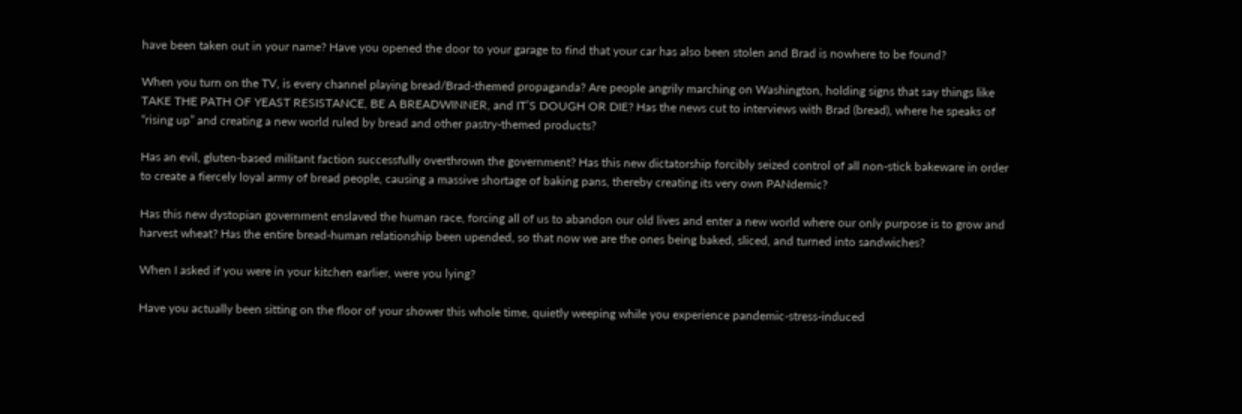have been taken out in your name? Have you opened the door to your garage to find that your car has also been stolen and Brad is nowhere to be found?

When you turn on the TV, is every channel playing bread/Brad-themed propaganda? Are people angrily marching on Washington, holding signs that say things like TAKE THE PATH OF YEAST RESISTANCE, BE A BREADWINNER, and IT’S DOUGH OR DIE? Has the news cut to interviews with Brad (bread), where he speaks of “rising up” and creating a new world ruled by bread and other pastry-themed products?

Has an evil, gluten-based militant faction successfully overthrown the government? Has this new dictatorship forcibly seized control of all non-stick bakeware in order to create a fiercely loyal army of bread people, causing a massive shortage of baking pans, thereby creating its very own PANdemic?

Has this new dystopian government enslaved the human race, forcing all of us to abandon our old lives and enter a new world where our only purpose is to grow and harvest wheat? Has the entire bread-human relationship been upended, so that now we are the ones being baked, sliced, and turned into sandwiches?

When I asked if you were in your kitchen earlier, were you lying?

Have you actually been sitting on the floor of your shower this whole time, quietly weeping while you experience pandemic-stress-induced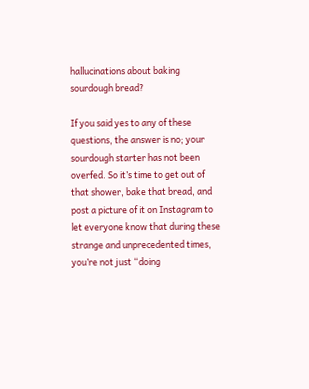hallucinations about baking sourdough bread?

If you said yes to any of these questions, the answer is no; your sourdough starter has not been overfed. So it’s time to get out of that shower, bake that bread, and post a picture of it on Instagram to let everyone know that during these strange and unprecedented times, you’re not just “doing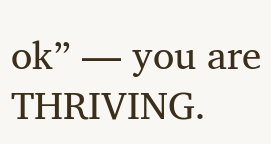ok” — you are THRIVING.